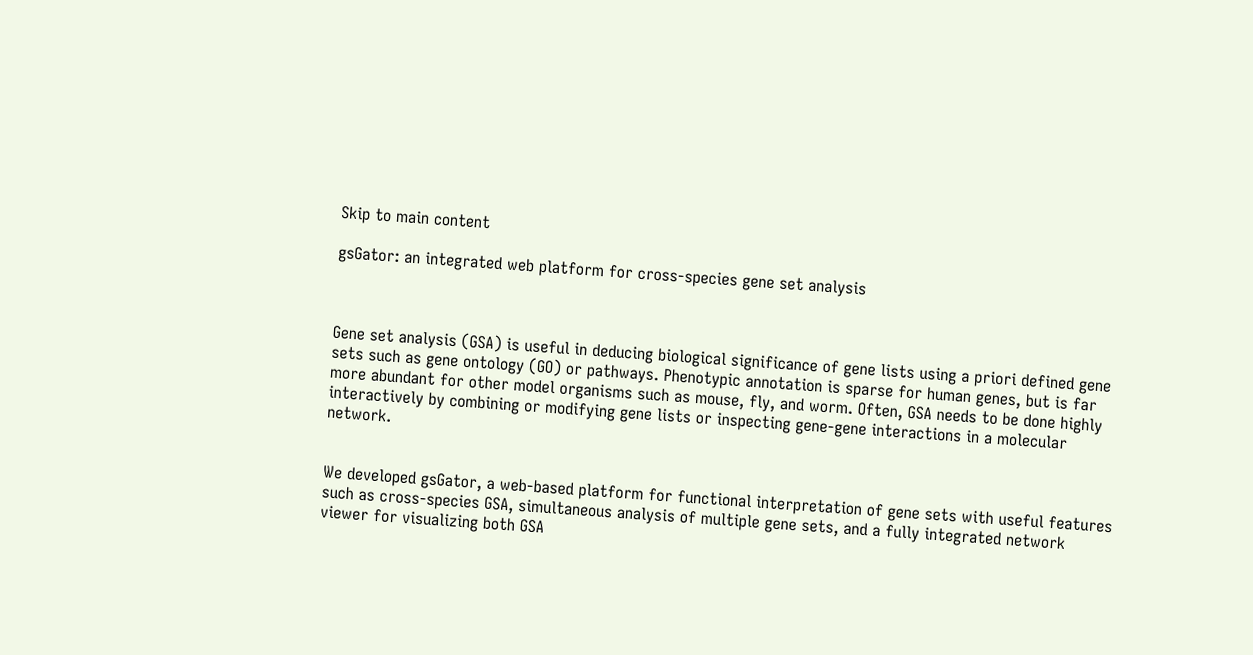Skip to main content

gsGator: an integrated web platform for cross-species gene set analysis



Gene set analysis (GSA) is useful in deducing biological significance of gene lists using a priori defined gene sets such as gene ontology (GO) or pathways. Phenotypic annotation is sparse for human genes, but is far more abundant for other model organisms such as mouse, fly, and worm. Often, GSA needs to be done highly interactively by combining or modifying gene lists or inspecting gene-gene interactions in a molecular network.


We developed gsGator, a web-based platform for functional interpretation of gene sets with useful features such as cross-species GSA, simultaneous analysis of multiple gene sets, and a fully integrated network viewer for visualizing both GSA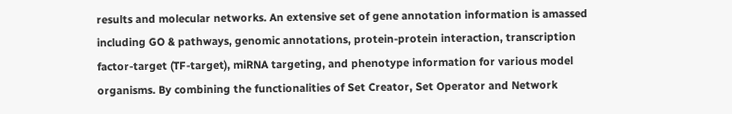results and molecular networks. An extensive set of gene annotation information is amassed including GO & pathways, genomic annotations, protein-protein interaction, transcription factor-target (TF-target), miRNA targeting, and phenotype information for various model organisms. By combining the functionalities of Set Creator, Set Operator and Network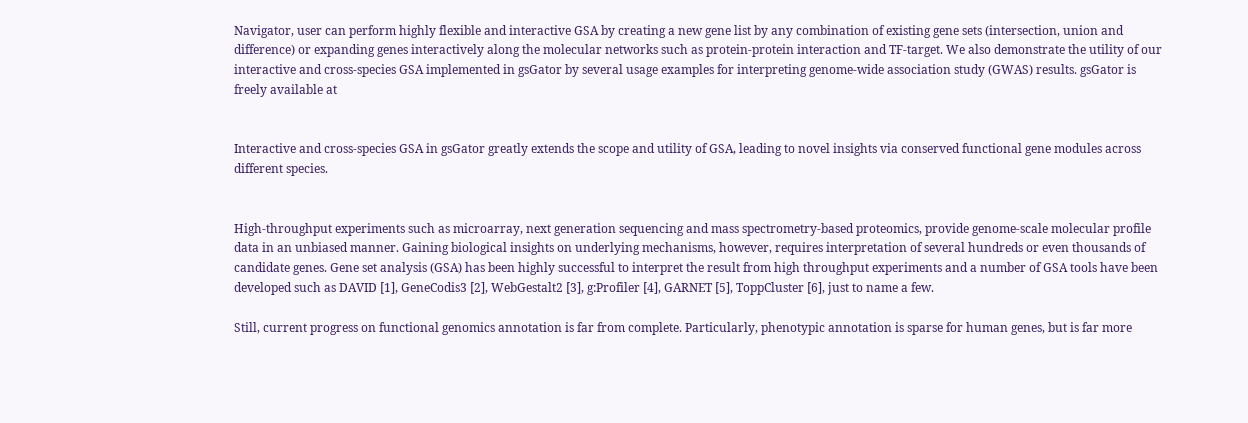Navigator, user can perform highly flexible and interactive GSA by creating a new gene list by any combination of existing gene sets (intersection, union and difference) or expanding genes interactively along the molecular networks such as protein-protein interaction and TF-target. We also demonstrate the utility of our interactive and cross-species GSA implemented in gsGator by several usage examples for interpreting genome-wide association study (GWAS) results. gsGator is freely available at


Interactive and cross-species GSA in gsGator greatly extends the scope and utility of GSA, leading to novel insights via conserved functional gene modules across different species.


High-throughput experiments such as microarray, next generation sequencing and mass spectrometry-based proteomics, provide genome-scale molecular profile data in an unbiased manner. Gaining biological insights on underlying mechanisms, however, requires interpretation of several hundreds or even thousands of candidate genes. Gene set analysis (GSA) has been highly successful to interpret the result from high throughput experiments and a number of GSA tools have been developed such as DAVID [1], GeneCodis3 [2], WebGestalt2 [3], g:Profiler [4], GARNET [5], ToppCluster [6], just to name a few.

Still, current progress on functional genomics annotation is far from complete. Particularly, phenotypic annotation is sparse for human genes, but is far more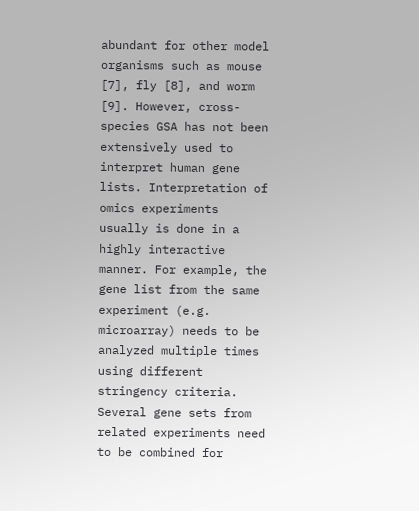abundant for other model organisms such as mouse [7], fly [8], and worm [9]. However, cross-species GSA has not been extensively used to interpret human gene lists. Interpretation of omics experiments usually is done in a highly interactive manner. For example, the gene list from the same experiment (e.g. microarray) needs to be analyzed multiple times using different stringency criteria. Several gene sets from related experiments need to be combined for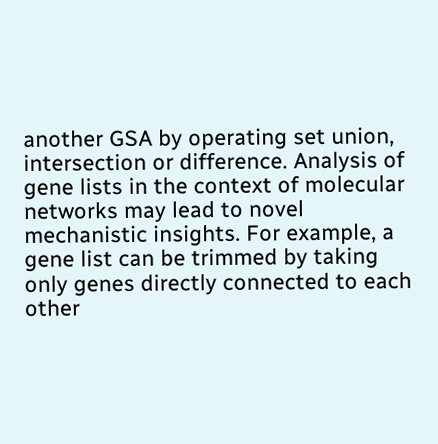another GSA by operating set union, intersection or difference. Analysis of gene lists in the context of molecular networks may lead to novel mechanistic insights. For example, a gene list can be trimmed by taking only genes directly connected to each other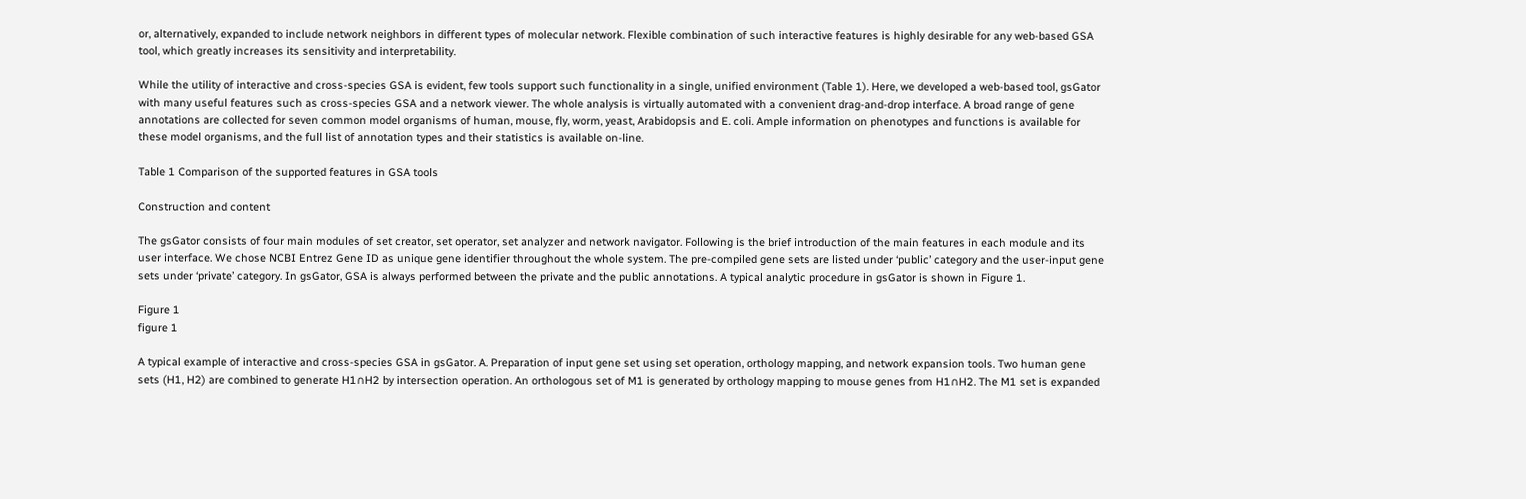or, alternatively, expanded to include network neighbors in different types of molecular network. Flexible combination of such interactive features is highly desirable for any web-based GSA tool, which greatly increases its sensitivity and interpretability.

While the utility of interactive and cross-species GSA is evident, few tools support such functionality in a single, unified environment (Table 1). Here, we developed a web-based tool, gsGator with many useful features such as cross-species GSA and a network viewer. The whole analysis is virtually automated with a convenient drag-and-drop interface. A broad range of gene annotations are collected for seven common model organisms of human, mouse, fly, worm, yeast, Arabidopsis and E. coli. Ample information on phenotypes and functions is available for these model organisms, and the full list of annotation types and their statistics is available on-line.

Table 1 Comparison of the supported features in GSA tools

Construction and content

The gsGator consists of four main modules of set creator, set operator, set analyzer and network navigator. Following is the brief introduction of the main features in each module and its user interface. We chose NCBI Entrez Gene ID as unique gene identifier throughout the whole system. The pre-compiled gene sets are listed under ‘public’ category and the user-input gene sets under ‘private’ category. In gsGator, GSA is always performed between the private and the public annotations. A typical analytic procedure in gsGator is shown in Figure 1.

Figure 1
figure 1

A typical example of interactive and cross-species GSA in gsGator. A. Preparation of input gene set using set operation, orthology mapping, and network expansion tools. Two human gene sets (H1, H2) are combined to generate H1∩H2 by intersection operation. An orthologous set of M1 is generated by orthology mapping to mouse genes from H1∩H2. The M1 set is expanded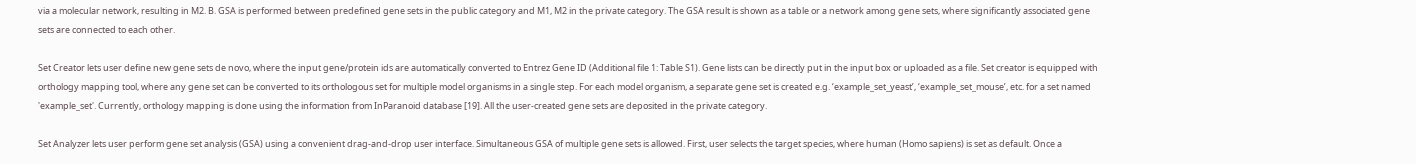via a molecular network, resulting in M2. B. GSA is performed between predefined gene sets in the public category and M1, M2 in the private category. The GSA result is shown as a table or a network among gene sets, where significantly associated gene sets are connected to each other.

Set Creator lets user define new gene sets de novo, where the input gene/protein ids are automatically converted to Entrez Gene ID (Additional file 1: Table S1). Gene lists can be directly put in the input box or uploaded as a file. Set creator is equipped with orthology mapping tool, where any gene set can be converted to its orthologous set for multiple model organisms in a single step. For each model organism, a separate gene set is created e.g. ‘example_set_yeast’, ‘example_set_mouse’, etc. for a set named 'example_set'. Currently, orthology mapping is done using the information from InParanoid database [19]. All the user-created gene sets are deposited in the private category.

Set Analyzer lets user perform gene set analysis (GSA) using a convenient drag-and-drop user interface. Simultaneous GSA of multiple gene sets is allowed. First, user selects the target species, where human (Homo sapiens) is set as default. Once a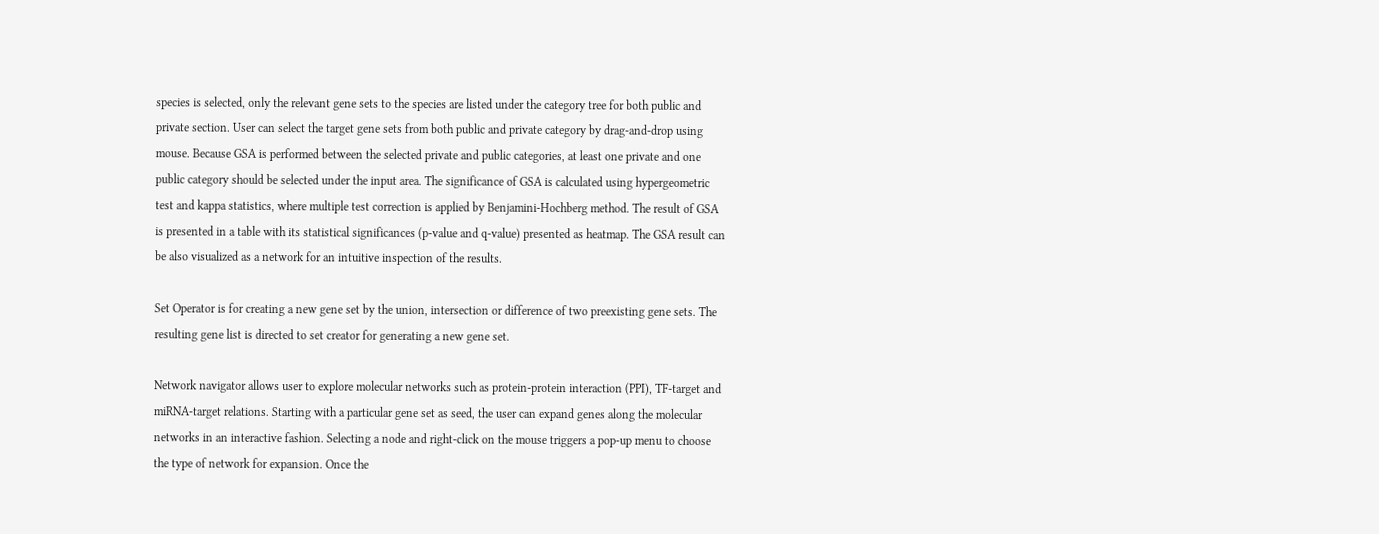species is selected, only the relevant gene sets to the species are listed under the category tree for both public and private section. User can select the target gene sets from both public and private category by drag-and-drop using mouse. Because GSA is performed between the selected private and public categories, at least one private and one public category should be selected under the input area. The significance of GSA is calculated using hypergeometric test and kappa statistics, where multiple test correction is applied by Benjamini-Hochberg method. The result of GSA is presented in a table with its statistical significances (p-value and q-value) presented as heatmap. The GSA result can be also visualized as a network for an intuitive inspection of the results.

Set Operator is for creating a new gene set by the union, intersection or difference of two preexisting gene sets. The resulting gene list is directed to set creator for generating a new gene set.

Network navigator allows user to explore molecular networks such as protein-protein interaction (PPI), TF-target and miRNA-target relations. Starting with a particular gene set as seed, the user can expand genes along the molecular networks in an interactive fashion. Selecting a node and right-click on the mouse triggers a pop-up menu to choose the type of network for expansion. Once the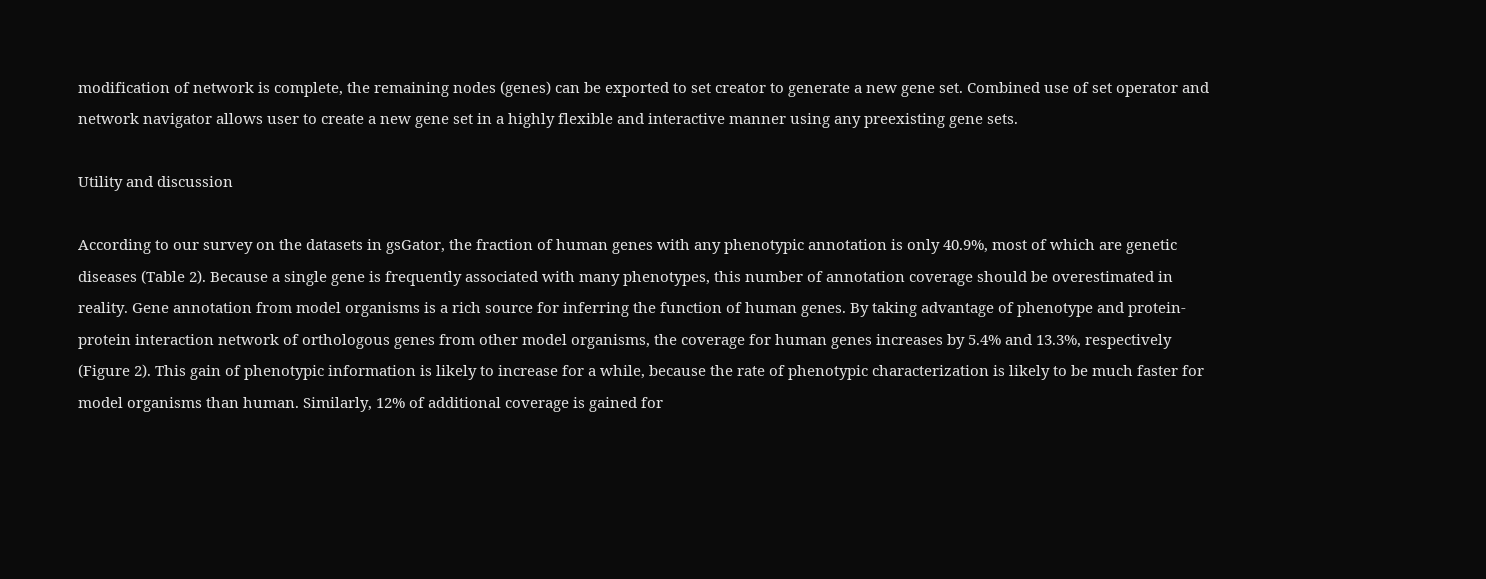modification of network is complete, the remaining nodes (genes) can be exported to set creator to generate a new gene set. Combined use of set operator and network navigator allows user to create a new gene set in a highly flexible and interactive manner using any preexisting gene sets.

Utility and discussion

According to our survey on the datasets in gsGator, the fraction of human genes with any phenotypic annotation is only 40.9%, most of which are genetic diseases (Table 2). Because a single gene is frequently associated with many phenotypes, this number of annotation coverage should be overestimated in reality. Gene annotation from model organisms is a rich source for inferring the function of human genes. By taking advantage of phenotype and protein-protein interaction network of orthologous genes from other model organisms, the coverage for human genes increases by 5.4% and 13.3%, respectively (Figure 2). This gain of phenotypic information is likely to increase for a while, because the rate of phenotypic characterization is likely to be much faster for model organisms than human. Similarly, 12% of additional coverage is gained for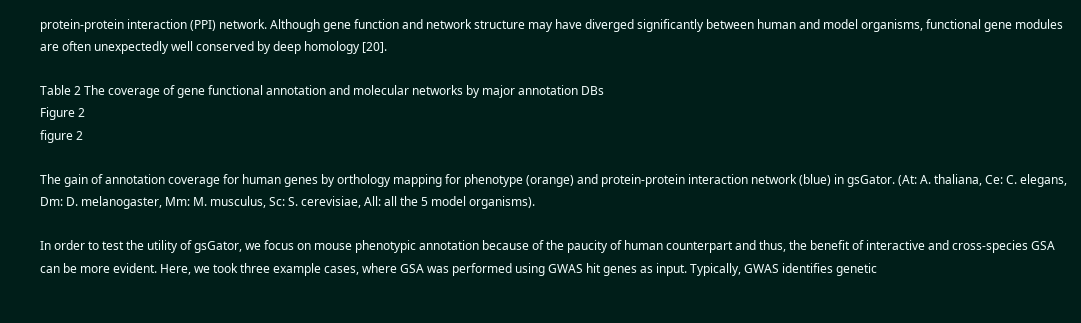protein-protein interaction (PPI) network. Although gene function and network structure may have diverged significantly between human and model organisms, functional gene modules are often unexpectedly well conserved by deep homology [20].

Table 2 The coverage of gene functional annotation and molecular networks by major annotation DBs
Figure 2
figure 2

The gain of annotation coverage for human genes by orthology mapping for phenotype (orange) and protein-protein interaction network (blue) in gsGator. (At: A. thaliana, Ce: C. elegans, Dm: D. melanogaster, Mm: M. musculus, Sc: S. cerevisiae, All: all the 5 model organisms).

In order to test the utility of gsGator, we focus on mouse phenotypic annotation because of the paucity of human counterpart and thus, the benefit of interactive and cross-species GSA can be more evident. Here, we took three example cases, where GSA was performed using GWAS hit genes as input. Typically, GWAS identifies genetic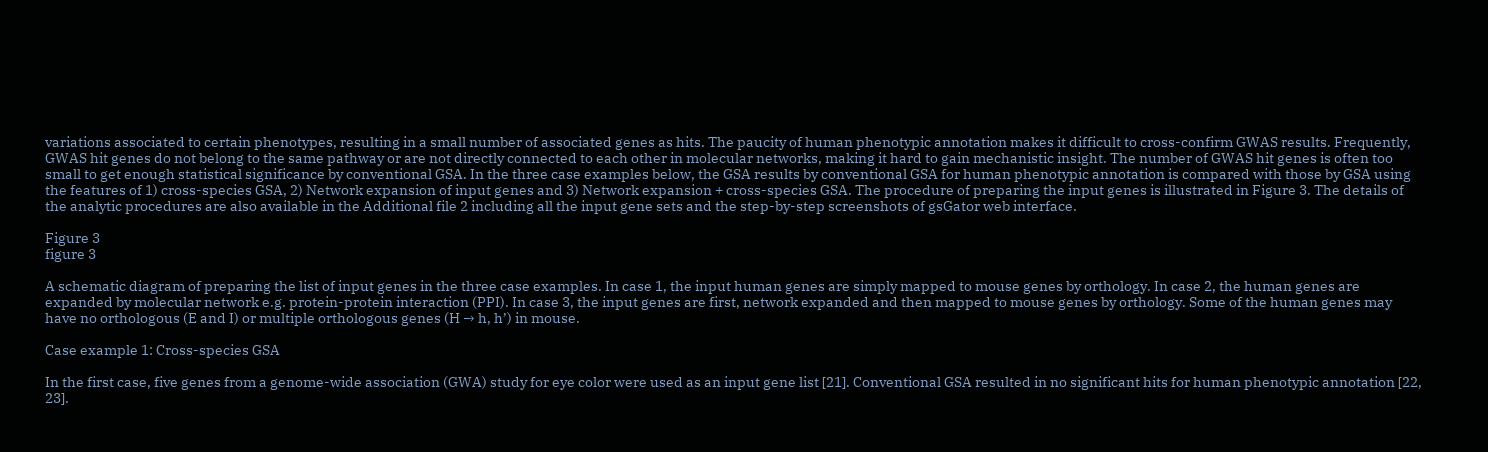variations associated to certain phenotypes, resulting in a small number of associated genes as hits. The paucity of human phenotypic annotation makes it difficult to cross-confirm GWAS results. Frequently, GWAS hit genes do not belong to the same pathway or are not directly connected to each other in molecular networks, making it hard to gain mechanistic insight. The number of GWAS hit genes is often too small to get enough statistical significance by conventional GSA. In the three case examples below, the GSA results by conventional GSA for human phenotypic annotation is compared with those by GSA using the features of 1) cross-species GSA, 2) Network expansion of input genes and 3) Network expansion + cross-species GSA. The procedure of preparing the input genes is illustrated in Figure 3. The details of the analytic procedures are also available in the Additional file 2 including all the input gene sets and the step-by-step screenshots of gsGator web interface.

Figure 3
figure 3

A schematic diagram of preparing the list of input genes in the three case examples. In case 1, the input human genes are simply mapped to mouse genes by orthology. In case 2, the human genes are expanded by molecular network e.g. protein-protein interaction (PPI). In case 3, the input genes are first, network expanded and then mapped to mouse genes by orthology. Some of the human genes may have no orthologous (E and I) or multiple orthologous genes (H → h, h’) in mouse.

Case example 1: Cross-species GSA

In the first case, five genes from a genome-wide association (GWA) study for eye color were used as an input gene list [21]. Conventional GSA resulted in no significant hits for human phenotypic annotation [22, 23].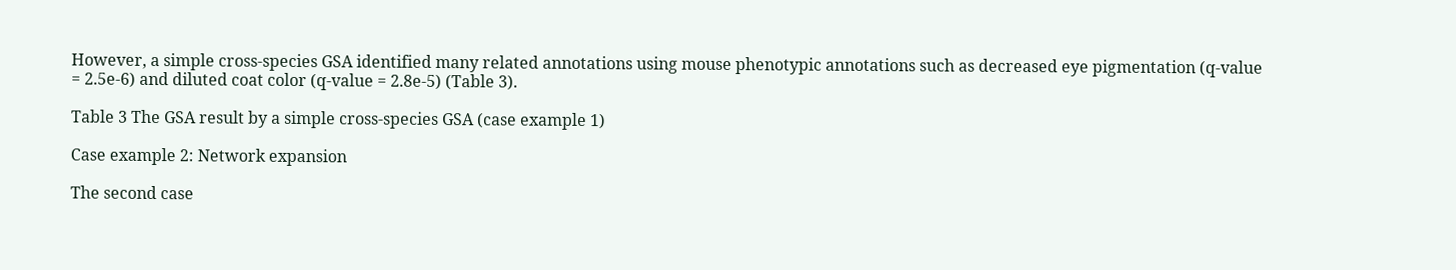However, a simple cross-species GSA identified many related annotations using mouse phenotypic annotations such as decreased eye pigmentation (q-value = 2.5e-6) and diluted coat color (q-value = 2.8e-5) (Table 3).

Table 3 The GSA result by a simple cross-species GSA (case example 1)

Case example 2: Network expansion

The second case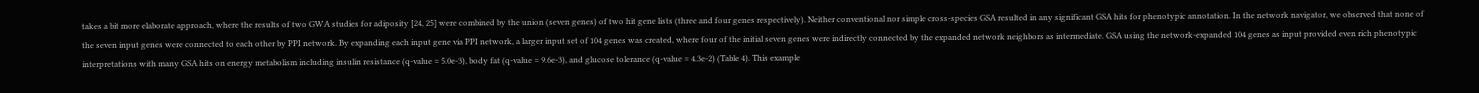takes a bit more elaborate approach, where the results of two GWA studies for adiposity [24, 25] were combined by the union (seven genes) of two hit gene lists (three and four genes respectively). Neither conventional nor simple cross-species GSA resulted in any significant GSA hits for phenotypic annotation. In the network navigator, we observed that none of the seven input genes were connected to each other by PPI network. By expanding each input gene via PPI network, a larger input set of 104 genes was created, where four of the initial seven genes were indirectly connected by the expanded network neighbors as intermediate. GSA using the network-expanded 104 genes as input provided even rich phenotypic interpretations with many GSA hits on energy metabolism including insulin resistance (q-value = 5.0e-3), body fat (q-value = 9.6e-3), and glucose tolerance (q-value = 4.3e-2) (Table 4). This example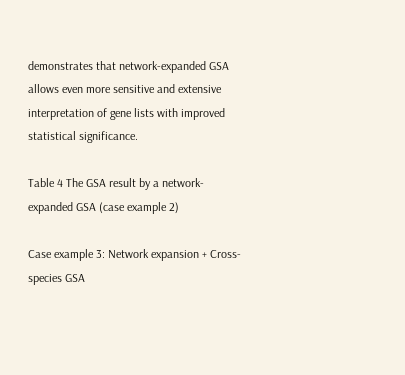demonstrates that network-expanded GSA allows even more sensitive and extensive interpretation of gene lists with improved statistical significance.

Table 4 The GSA result by a network-expanded GSA (case example 2)

Case example 3: Network expansion + Cross-species GSA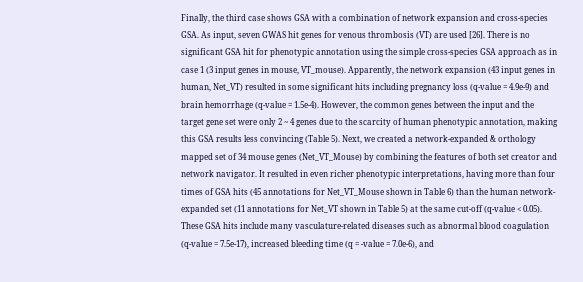Finally, the third case shows GSA with a combination of network expansion and cross-species GSA. As input, seven GWAS hit genes for venous thrombosis (VT) are used [26]. There is no significant GSA hit for phenotypic annotation using the simple cross-species GSA approach as in case 1 (3 input genes in mouse, VT_mouse). Apparently, the network expansion (43 input genes in human, Net_VT) resulted in some significant hits including pregnancy loss (q-value = 4.9e-9) and brain hemorrhage (q-value = 1.5e-4). However, the common genes between the input and the target gene set were only 2 ~ 4 genes due to the scarcity of human phenotypic annotation, making this GSA results less convincing (Table 5). Next, we created a network-expanded & orthology mapped set of 34 mouse genes (Net_VT_Mouse) by combining the features of both set creator and network navigator. It resulted in even richer phenotypic interpretations, having more than four times of GSA hits (45 annotations for Net_VT_Mouse shown in Table 6) than the human network-expanded set (11 annotations for Net_VT shown in Table 5) at the same cut-off (q-value < 0.05). These GSA hits include many vasculature-related diseases such as abnormal blood coagulation (q-value = 7.5e-17), increased bleeding time (q = -value = 7.0e-6), and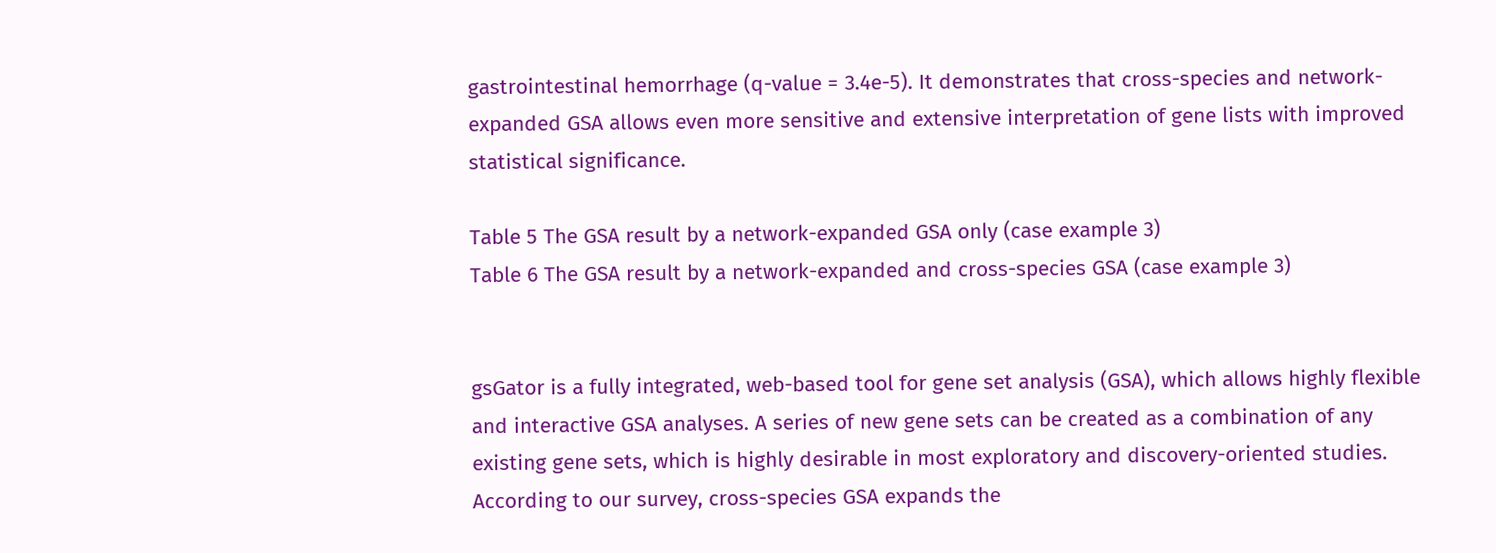gastrointestinal hemorrhage (q-value = 3.4e-5). It demonstrates that cross-species and network-expanded GSA allows even more sensitive and extensive interpretation of gene lists with improved statistical significance.

Table 5 The GSA result by a network-expanded GSA only (case example 3)
Table 6 The GSA result by a network-expanded and cross-species GSA (case example 3)


gsGator is a fully integrated, web-based tool for gene set analysis (GSA), which allows highly flexible and interactive GSA analyses. A series of new gene sets can be created as a combination of any existing gene sets, which is highly desirable in most exploratory and discovery-oriented studies. According to our survey, cross-species GSA expands the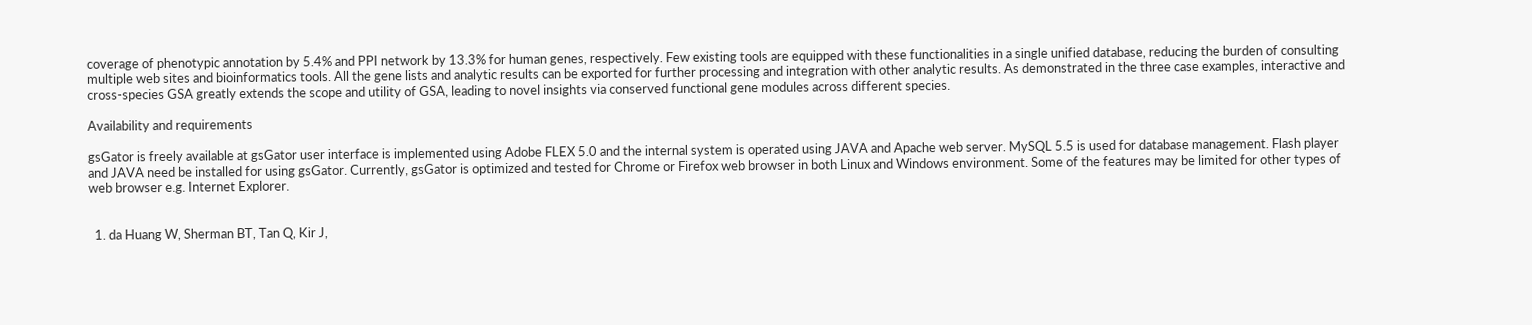coverage of phenotypic annotation by 5.4% and PPI network by 13.3% for human genes, respectively. Few existing tools are equipped with these functionalities in a single unified database, reducing the burden of consulting multiple web sites and bioinformatics tools. All the gene lists and analytic results can be exported for further processing and integration with other analytic results. As demonstrated in the three case examples, interactive and cross-species GSA greatly extends the scope and utility of GSA, leading to novel insights via conserved functional gene modules across different species.

Availability and requirements

gsGator is freely available at gsGator user interface is implemented using Adobe FLEX 5.0 and the internal system is operated using JAVA and Apache web server. MySQL 5.5 is used for database management. Flash player and JAVA need be installed for using gsGator. Currently, gsGator is optimized and tested for Chrome or Firefox web browser in both Linux and Windows environment. Some of the features may be limited for other types of web browser e.g. Internet Explorer.


  1. da Huang W, Sherman BT, Tan Q, Kir J,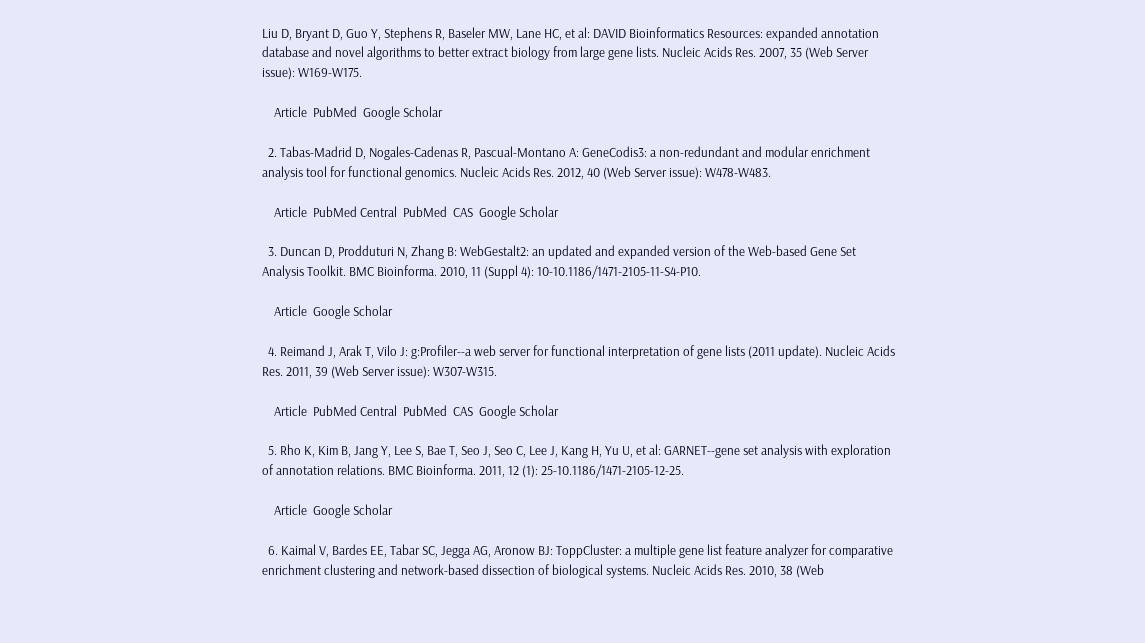Liu D, Bryant D, Guo Y, Stephens R, Baseler MW, Lane HC, et al: DAVID Bioinformatics Resources: expanded annotation database and novel algorithms to better extract biology from large gene lists. Nucleic Acids Res. 2007, 35 (Web Server issue): W169-W175.

    Article  PubMed  Google Scholar

  2. Tabas-Madrid D, Nogales-Cadenas R, Pascual-Montano A: GeneCodis3: a non-redundant and modular enrichment analysis tool for functional genomics. Nucleic Acids Res. 2012, 40 (Web Server issue): W478-W483.

    Article  PubMed Central  PubMed  CAS  Google Scholar

  3. Duncan D, Prodduturi N, Zhang B: WebGestalt2: an updated and expanded version of the Web-based Gene Set Analysis Toolkit. BMC Bioinforma. 2010, 11 (Suppl 4): 10-10.1186/1471-2105-11-S4-P10.

    Article  Google Scholar

  4. Reimand J, Arak T, Vilo J: g:Profiler--a web server for functional interpretation of gene lists (2011 update). Nucleic Acids Res. 2011, 39 (Web Server issue): W307-W315.

    Article  PubMed Central  PubMed  CAS  Google Scholar

  5. Rho K, Kim B, Jang Y, Lee S, Bae T, Seo J, Seo C, Lee J, Kang H, Yu U, et al: GARNET--gene set analysis with exploration of annotation relations. BMC Bioinforma. 2011, 12 (1): 25-10.1186/1471-2105-12-25.

    Article  Google Scholar

  6. Kaimal V, Bardes EE, Tabar SC, Jegga AG, Aronow BJ: ToppCluster: a multiple gene list feature analyzer for comparative enrichment clustering and network-based dissection of biological systems. Nucleic Acids Res. 2010, 38 (Web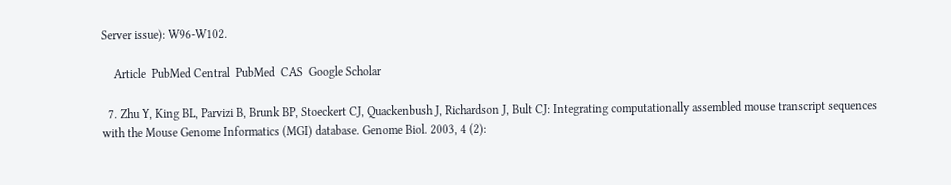Server issue): W96-W102.

    Article  PubMed Central  PubMed  CAS  Google Scholar

  7. Zhu Y, King BL, Parvizi B, Brunk BP, Stoeckert CJ, Quackenbush J, Richardson J, Bult CJ: Integrating computationally assembled mouse transcript sequences with the Mouse Genome Informatics (MGI) database. Genome Biol. 2003, 4 (2):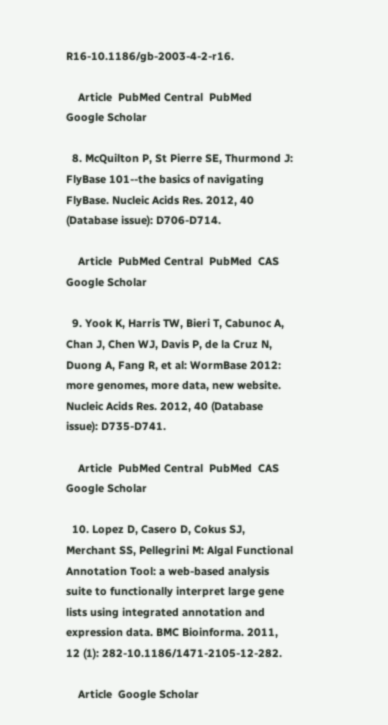R16-10.1186/gb-2003-4-2-r16.

    Article  PubMed Central  PubMed  Google Scholar

  8. McQuilton P, St Pierre SE, Thurmond J: FlyBase 101--the basics of navigating FlyBase. Nucleic Acids Res. 2012, 40 (Database issue): D706-D714.

    Article  PubMed Central  PubMed  CAS  Google Scholar

  9. Yook K, Harris TW, Bieri T, Cabunoc A, Chan J, Chen WJ, Davis P, de la Cruz N, Duong A, Fang R, et al: WormBase 2012: more genomes, more data, new website. Nucleic Acids Res. 2012, 40 (Database issue): D735-D741.

    Article  PubMed Central  PubMed  CAS  Google Scholar

  10. Lopez D, Casero D, Cokus SJ, Merchant SS, Pellegrini M: Algal Functional Annotation Tool: a web-based analysis suite to functionally interpret large gene lists using integrated annotation and expression data. BMC Bioinforma. 2011, 12 (1): 282-10.1186/1471-2105-12-282.

    Article  Google Scholar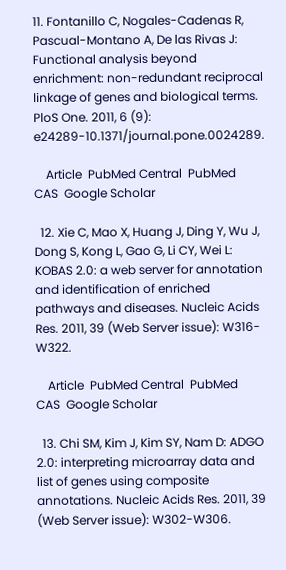11. Fontanillo C, Nogales-Cadenas R, Pascual-Montano A, De las Rivas J: Functional analysis beyond enrichment: non-redundant reciprocal linkage of genes and biological terms. PloS One. 2011, 6 (9): e24289-10.1371/journal.pone.0024289.

    Article  PubMed Central  PubMed  CAS  Google Scholar

  12. Xie C, Mao X, Huang J, Ding Y, Wu J, Dong S, Kong L, Gao G, Li CY, Wei L: KOBAS 2.0: a web server for annotation and identification of enriched pathways and diseases. Nucleic Acids Res. 2011, 39 (Web Server issue): W316-W322.

    Article  PubMed Central  PubMed  CAS  Google Scholar

  13. Chi SM, Kim J, Kim SY, Nam D: ADGO 2.0: interpreting microarray data and list of genes using composite annotations. Nucleic Acids Res. 2011, 39 (Web Server issue): W302-W306.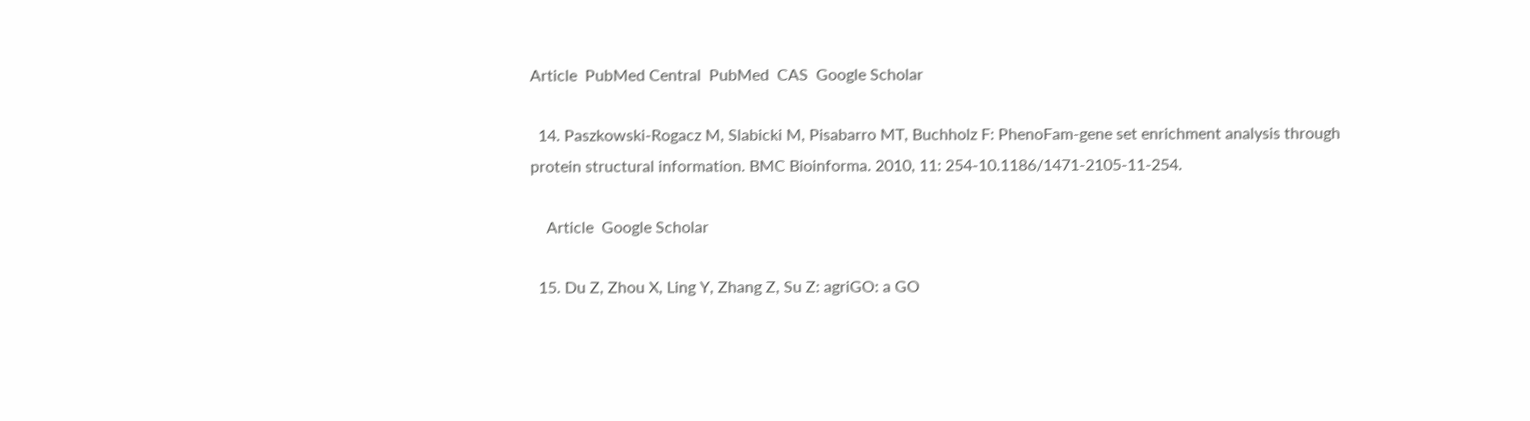Article  PubMed Central  PubMed  CAS  Google Scholar

  14. Paszkowski-Rogacz M, Slabicki M, Pisabarro MT, Buchholz F: PhenoFam-gene set enrichment analysis through protein structural information. BMC Bioinforma. 2010, 11: 254-10.1186/1471-2105-11-254.

    Article  Google Scholar

  15. Du Z, Zhou X, Ling Y, Zhang Z, Su Z: agriGO: a GO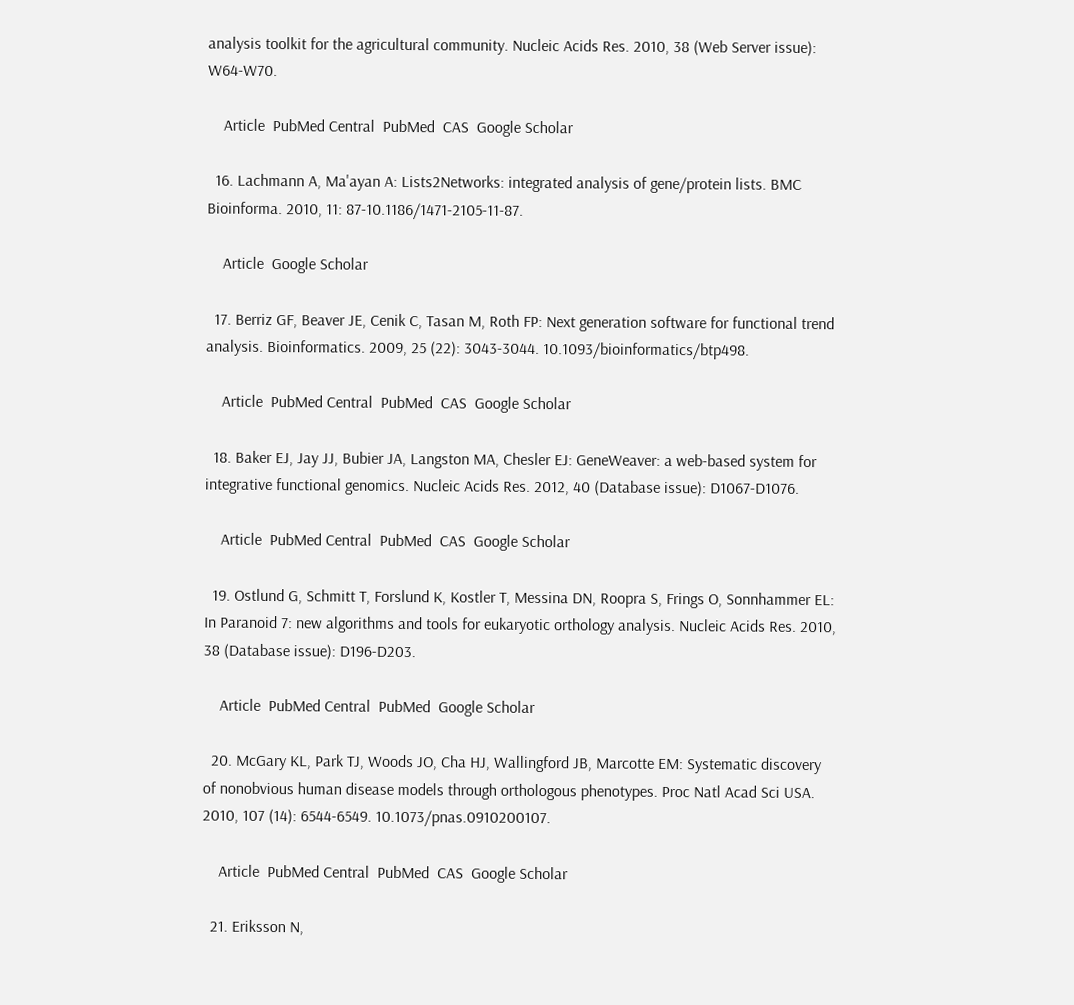analysis toolkit for the agricultural community. Nucleic Acids Res. 2010, 38 (Web Server issue): W64-W70.

    Article  PubMed Central  PubMed  CAS  Google Scholar

  16. Lachmann A, Ma'ayan A: Lists2Networks: integrated analysis of gene/protein lists. BMC Bioinforma. 2010, 11: 87-10.1186/1471-2105-11-87.

    Article  Google Scholar

  17. Berriz GF, Beaver JE, Cenik C, Tasan M, Roth FP: Next generation software for functional trend analysis. Bioinformatics. 2009, 25 (22): 3043-3044. 10.1093/bioinformatics/btp498.

    Article  PubMed Central  PubMed  CAS  Google Scholar

  18. Baker EJ, Jay JJ, Bubier JA, Langston MA, Chesler EJ: GeneWeaver: a web-based system for integrative functional genomics. Nucleic Acids Res. 2012, 40 (Database issue): D1067-D1076.

    Article  PubMed Central  PubMed  CAS  Google Scholar

  19. Ostlund G, Schmitt T, Forslund K, Kostler T, Messina DN, Roopra S, Frings O, Sonnhammer EL: In Paranoid 7: new algorithms and tools for eukaryotic orthology analysis. Nucleic Acids Res. 2010, 38 (Database issue): D196-D203.

    Article  PubMed Central  PubMed  Google Scholar

  20. McGary KL, Park TJ, Woods JO, Cha HJ, Wallingford JB, Marcotte EM: Systematic discovery of nonobvious human disease models through orthologous phenotypes. Proc Natl Acad Sci USA. 2010, 107 (14): 6544-6549. 10.1073/pnas.0910200107.

    Article  PubMed Central  PubMed  CAS  Google Scholar

  21. Eriksson N,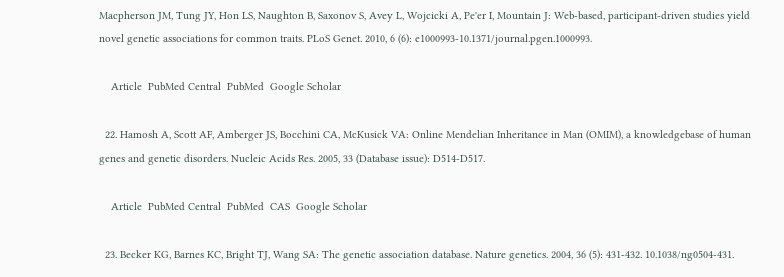Macpherson JM, Tung JY, Hon LS, Naughton B, Saxonov S, Avey L, Wojcicki A, Pe'er I, Mountain J: Web-based, participant-driven studies yield novel genetic associations for common traits. PLoS Genet. 2010, 6 (6): e1000993-10.1371/journal.pgen.1000993.

    Article  PubMed Central  PubMed  Google Scholar

  22. Hamosh A, Scott AF, Amberger JS, Bocchini CA, McKusick VA: Online Mendelian Inheritance in Man (OMIM), a knowledgebase of human genes and genetic disorders. Nucleic Acids Res. 2005, 33 (Database issue): D514-D517.

    Article  PubMed Central  PubMed  CAS  Google Scholar

  23. Becker KG, Barnes KC, Bright TJ, Wang SA: The genetic association database. Nature genetics. 2004, 36 (5): 431-432. 10.1038/ng0504-431.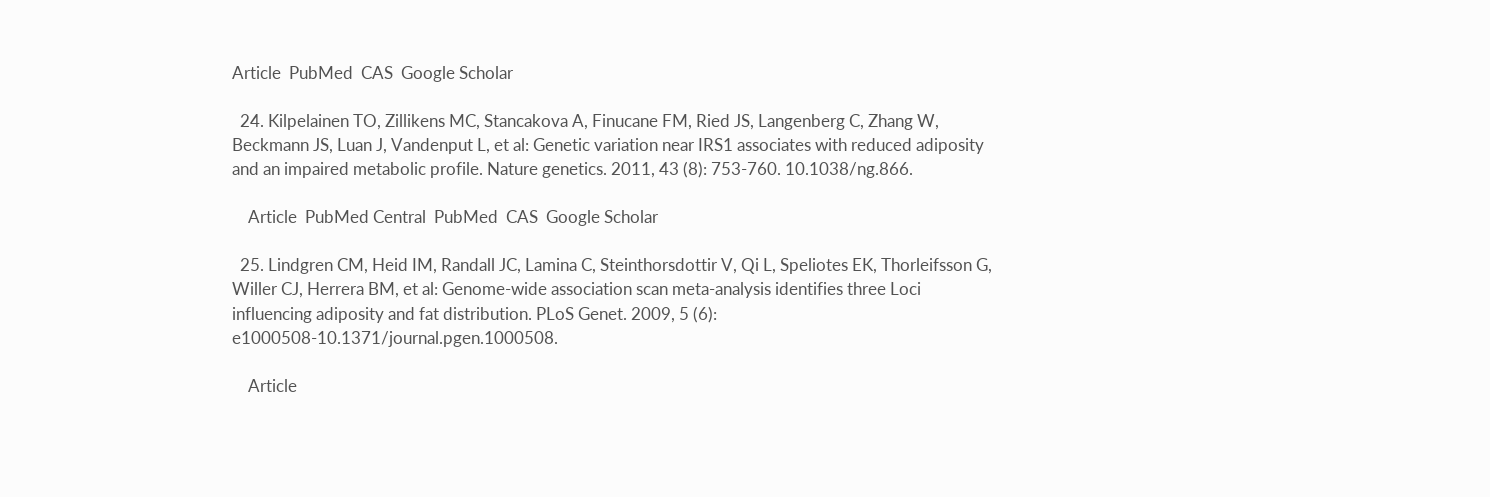Article  PubMed  CAS  Google Scholar

  24. Kilpelainen TO, Zillikens MC, Stancakova A, Finucane FM, Ried JS, Langenberg C, Zhang W, Beckmann JS, Luan J, Vandenput L, et al: Genetic variation near IRS1 associates with reduced adiposity and an impaired metabolic profile. Nature genetics. 2011, 43 (8): 753-760. 10.1038/ng.866.

    Article  PubMed Central  PubMed  CAS  Google Scholar

  25. Lindgren CM, Heid IM, Randall JC, Lamina C, Steinthorsdottir V, Qi L, Speliotes EK, Thorleifsson G, Willer CJ, Herrera BM, et al: Genome-wide association scan meta-analysis identifies three Loci influencing adiposity and fat distribution. PLoS Genet. 2009, 5 (6): e1000508-10.1371/journal.pgen.1000508.

    Article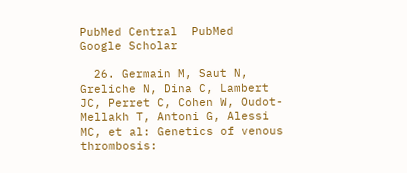PubMed Central  PubMed  Google Scholar

  26. Germain M, Saut N, Greliche N, Dina C, Lambert JC, Perret C, Cohen W, Oudot-Mellakh T, Antoni G, Alessi MC, et al: Genetics of venous thrombosis: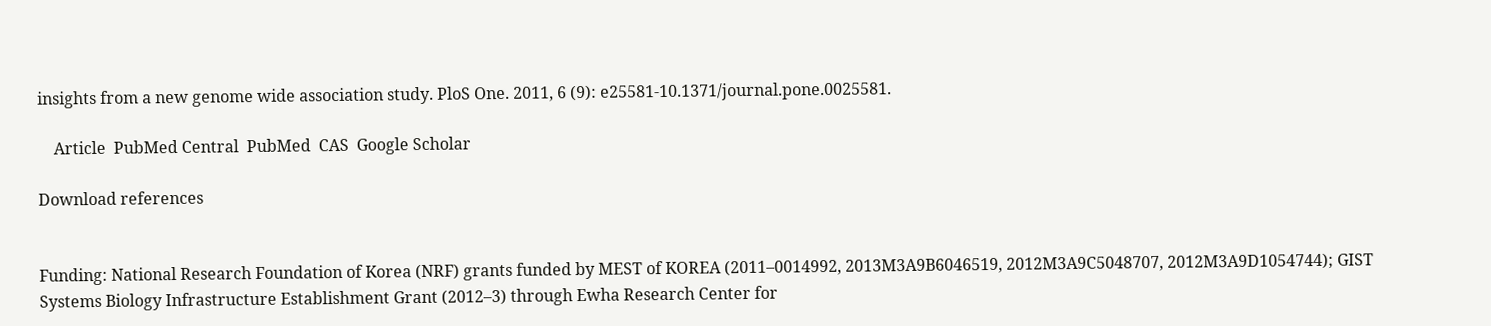insights from a new genome wide association study. PloS One. 2011, 6 (9): e25581-10.1371/journal.pone.0025581.

    Article  PubMed Central  PubMed  CAS  Google Scholar

Download references


Funding: National Research Foundation of Korea (NRF) grants funded by MEST of KOREA (2011–0014992, 2013M3A9B6046519, 2012M3A9C5048707, 2012M3A9D1054744); GIST Systems Biology Infrastructure Establishment Grant (2012–3) through Ewha Research Center for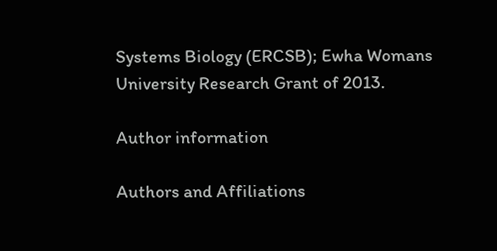Systems Biology (ERCSB); Ewha Womans University Research Grant of 2013.

Author information

Authors and Affiliations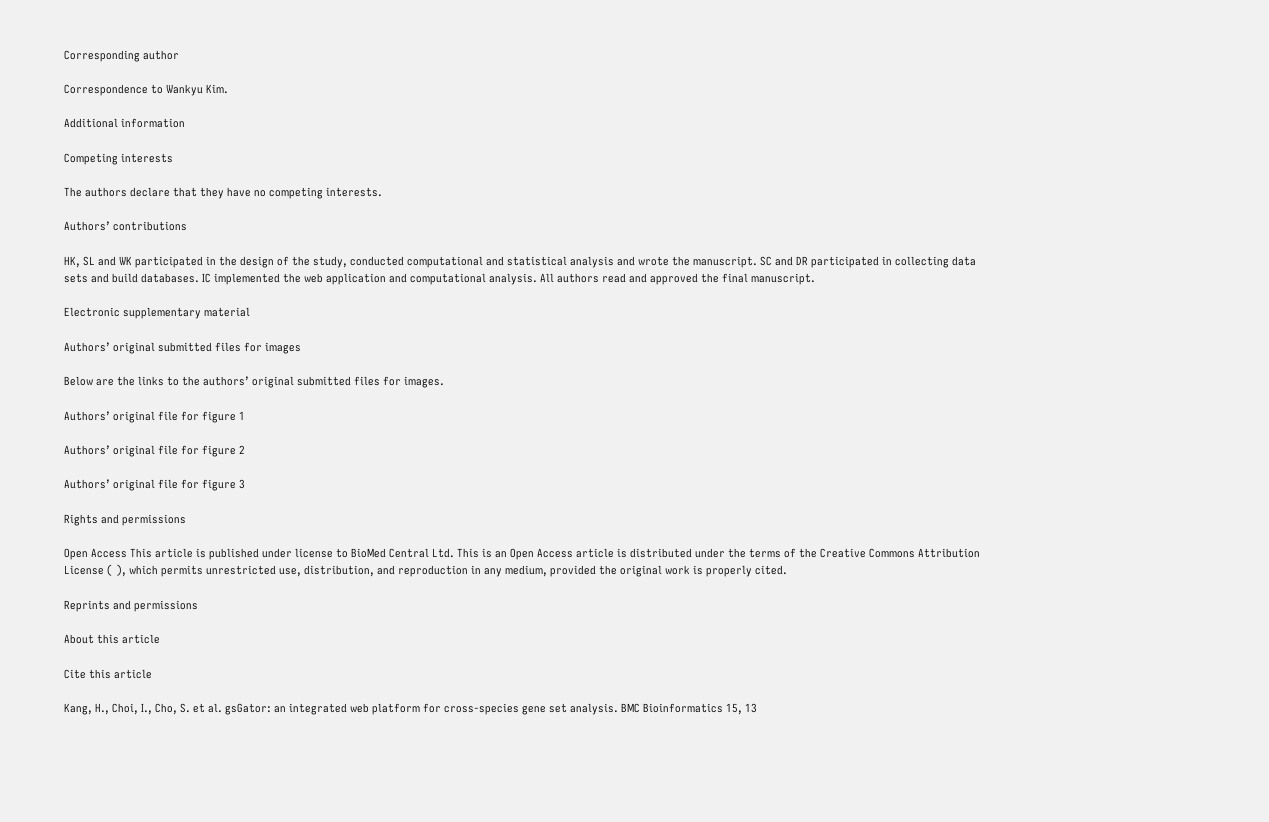Corresponding author

Correspondence to Wankyu Kim.

Additional information

Competing interests

The authors declare that they have no competing interests.

Authors’ contributions

HK, SL and WK participated in the design of the study, conducted computational and statistical analysis and wrote the manuscript. SC and DR participated in collecting data sets and build databases. IC implemented the web application and computational analysis. All authors read and approved the final manuscript.

Electronic supplementary material

Authors’ original submitted files for images

Below are the links to the authors’ original submitted files for images.

Authors’ original file for figure 1

Authors’ original file for figure 2

Authors’ original file for figure 3

Rights and permissions

Open Access This article is published under license to BioMed Central Ltd. This is an Open Access article is distributed under the terms of the Creative Commons Attribution License ( ), which permits unrestricted use, distribution, and reproduction in any medium, provided the original work is properly cited.

Reprints and permissions

About this article

Cite this article

Kang, H., Choi, I., Cho, S. et al. gsGator: an integrated web platform for cross-species gene set analysis. BMC Bioinformatics 15, 13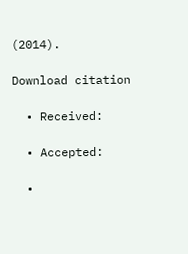(2014).

Download citation

  • Received:

  • Accepted:

  •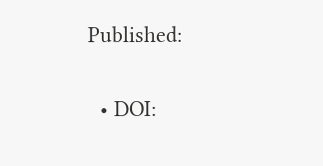Published:

  • DOI: